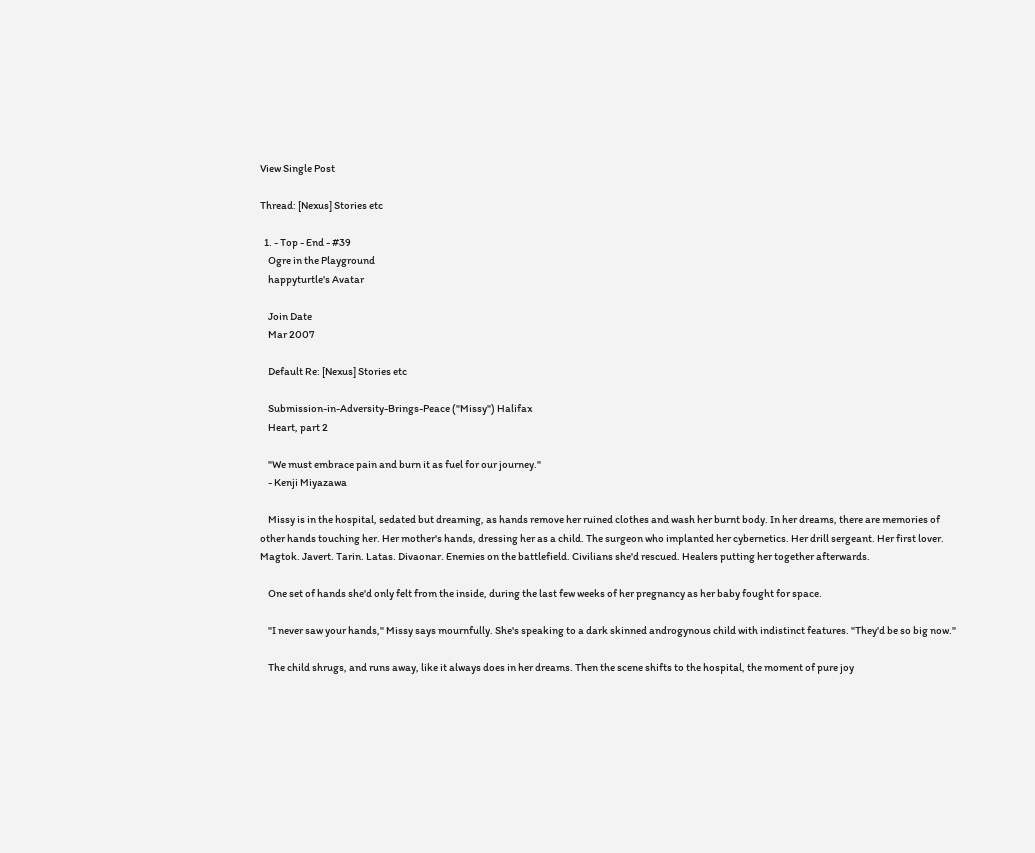View Single Post

Thread: [Nexus] Stories etc

  1. - Top - End - #39
    Ogre in the Playground
    happyturtle's Avatar

    Join Date
    Mar 2007

    Default Re: [Nexus] Stories etc

    Submission-in-Adversity-Brings-Peace ("Missy") Halifax
    Heart, part 2

    "We must embrace pain and burn it as fuel for our journey."
    - Kenji Miyazawa

    Missy is in the hospital, sedated but dreaming, as hands remove her ruined clothes and wash her burnt body. In her dreams, there are memories of other hands touching her. Her mother's hands, dressing her as a child. The surgeon who implanted her cybernetics. Her drill sergeant. Her first lover. Magtok. Javert. Tarin. Latas. Divaonar. Enemies on the battlefield. Civilians she'd rescued. Healers putting her together afterwards.

    One set of hands she'd only felt from the inside, during the last few weeks of her pregnancy as her baby fought for space.

    "I never saw your hands," Missy says mournfully. She's speaking to a dark skinned androgynous child with indistinct features. "They'd be so big now."

    The child shrugs, and runs away, like it always does in her dreams. Then the scene shifts to the hospital, the moment of pure joy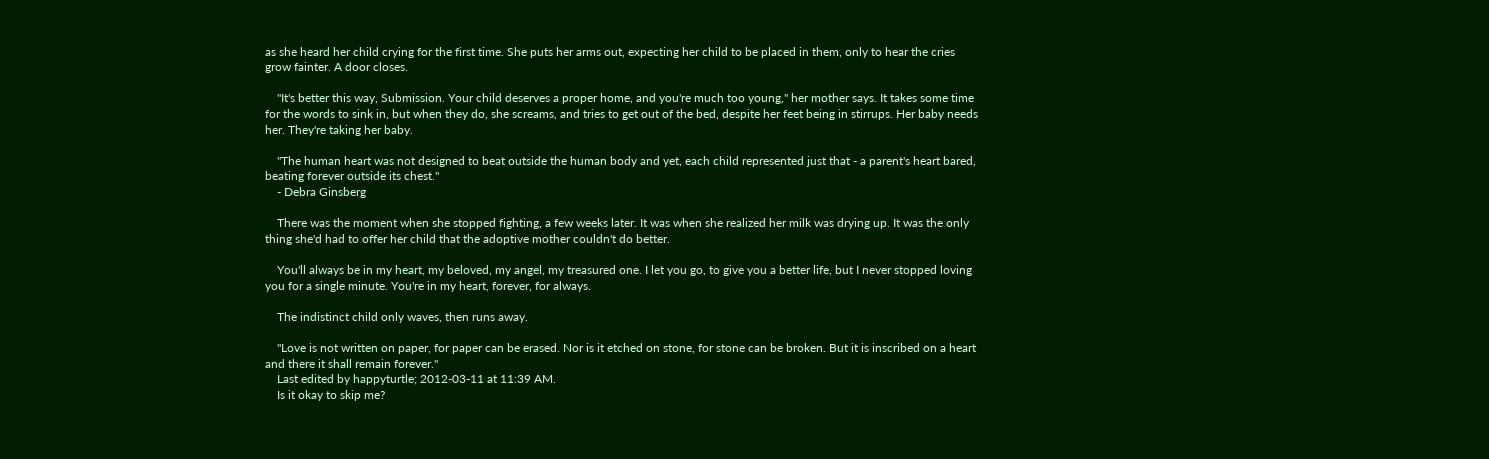as she heard her child crying for the first time. She puts her arms out, expecting her child to be placed in them, only to hear the cries grow fainter. A door closes.

    "It's better this way, Submission. Your child deserves a proper home, and you're much too young," her mother says. It takes some time for the words to sink in, but when they do, she screams, and tries to get out of the bed, despite her feet being in stirrups. Her baby needs her. They're taking her baby.

    "The human heart was not designed to beat outside the human body and yet, each child represented just that - a parent's heart bared, beating forever outside its chest."
    - Debra Ginsberg

    There was the moment when she stopped fighting, a few weeks later. It was when she realized her milk was drying up. It was the only thing she'd had to offer her child that the adoptive mother couldn't do better.

    You'll always be in my heart, my beloved, my angel, my treasured one. I let you go, to give you a better life, but I never stopped loving you for a single minute. You're in my heart, forever, for always.

    The indistinct child only waves, then runs away.

    "Love is not written on paper, for paper can be erased. Nor is it etched on stone, for stone can be broken. But it is inscribed on a heart and there it shall remain forever."
    Last edited by happyturtle; 2012-03-11 at 11:39 AM.
    Is it okay to skip me?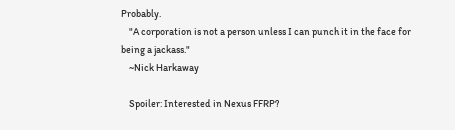Probably.
    "A corporation is not a person unless I can punch it in the face for being a jackass."
    ~Nick Harkaway

    Spoiler: Interested in Nexus FFRP?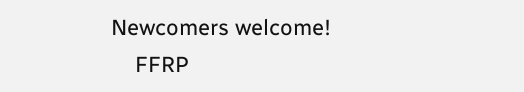Newcomers welcome!
    FFRP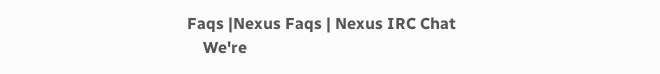Faqs |Nexus Faqs | Nexus IRC Chat
    We're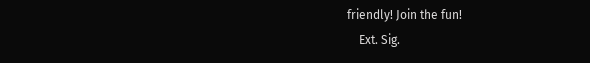friendly! Join the fun!
    Ext. Sig.